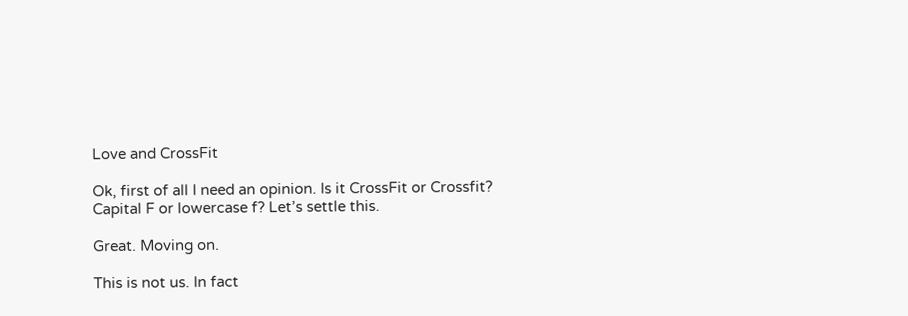Love and CrossFit

Ok, first of all I need an opinion. Is it CrossFit or Crossfit? Capital F or lowercase f? Let’s settle this.

Great. Moving on.

This is not us. In fact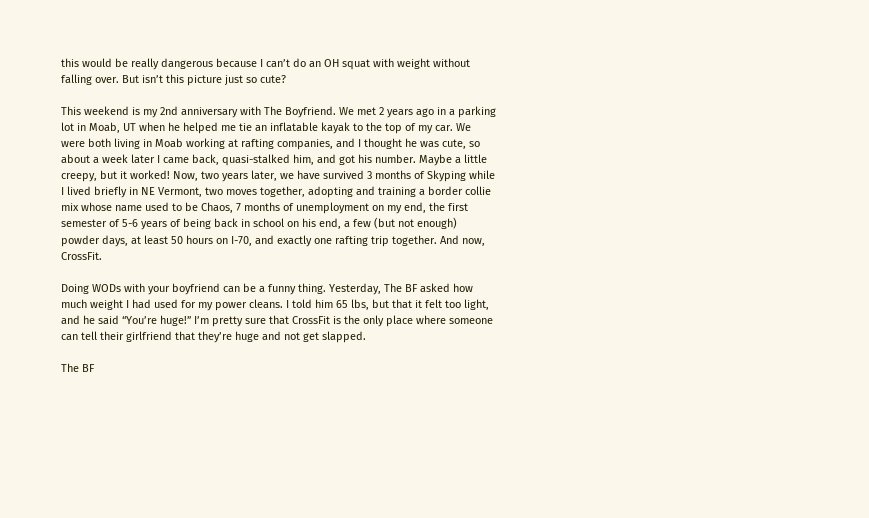this would be really dangerous because I can’t do an OH squat with weight without falling over. But isn’t this picture just so cute?

This weekend is my 2nd anniversary with The Boyfriend. We met 2 years ago in a parking lot in Moab, UT when he helped me tie an inflatable kayak to the top of my car. We were both living in Moab working at rafting companies, and I thought he was cute, so about a week later I came back, quasi-stalked him, and got his number. Maybe a little creepy, but it worked! Now, two years later, we have survived 3 months of Skyping while I lived briefly in NE Vermont, two moves together, adopting and training a border collie mix whose name used to be Chaos, 7 months of unemployment on my end, the first semester of 5-6 years of being back in school on his end, a few (but not enough) powder days, at least 50 hours on I-70, and exactly one rafting trip together. And now, CrossFit.

Doing WODs with your boyfriend can be a funny thing. Yesterday, The BF asked how much weight I had used for my power cleans. I told him 65 lbs, but that it felt too light, and he said “You’re huge!” I’m pretty sure that CrossFit is the only place where someone can tell their girlfriend that they’re huge and not get slapped.

The BF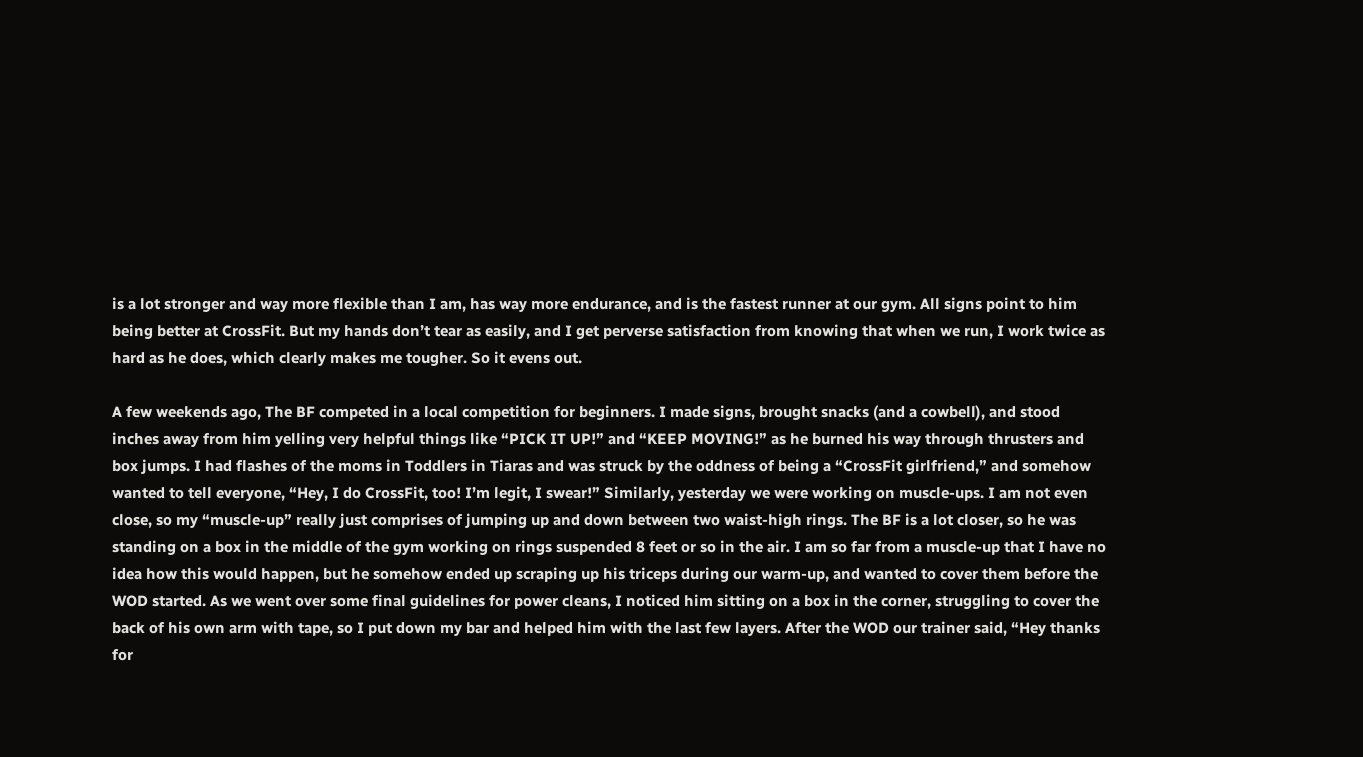is a lot stronger and way more flexible than I am, has way more endurance, and is the fastest runner at our gym. All signs point to him being better at CrossFit. But my hands don’t tear as easily, and I get perverse satisfaction from knowing that when we run, I work twice as hard as he does, which clearly makes me tougher. So it evens out.

A few weekends ago, The BF competed in a local competition for beginners. I made signs, brought snacks (and a cowbell), and stood inches away from him yelling very helpful things like “PICK IT UP!” and “KEEP MOVING!” as he burned his way through thrusters and box jumps. I had flashes of the moms in Toddlers in Tiaras and was struck by the oddness of being a “CrossFit girlfriend,” and somehow wanted to tell everyone, “Hey, I do CrossFit, too! I’m legit, I swear!” Similarly, yesterday we were working on muscle-ups. I am not even close, so my “muscle-up” really just comprises of jumping up and down between two waist-high rings. The BF is a lot closer, so he was standing on a box in the middle of the gym working on rings suspended 8 feet or so in the air. I am so far from a muscle-up that I have no idea how this would happen, but he somehow ended up scraping up his triceps during our warm-up, and wanted to cover them before the WOD started. As we went over some final guidelines for power cleans, I noticed him sitting on a box in the corner, struggling to cover the back of his own arm with tape, so I put down my bar and helped him with the last few layers. After the WOD our trainer said, “Hey thanks for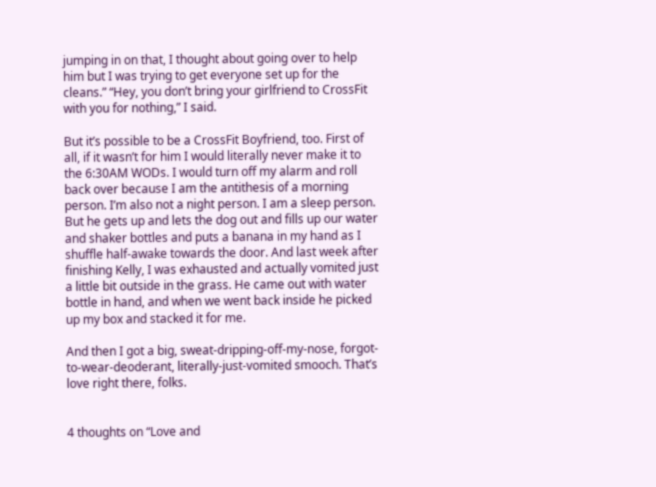jumping in on that, I thought about going over to help him but I was trying to get everyone set up for the cleans.” “Hey, you don’t bring your girlfriend to CrossFit with you for nothing,” I said.

But it’s possible to be a CrossFit Boyfriend, too. First of all, if it wasn’t for him I would literally never make it to the 6:30AM WODs. I would turn off my alarm and roll back over because I am the antithesis of a morning person. I’m also not a night person. I am a sleep person. But he gets up and lets the dog out and fills up our water and shaker bottles and puts a banana in my hand as I shuffle half-awake towards the door. And last week after finishing Kelly, I was exhausted and actually vomited just a little bit outside in the grass. He came out with water bottle in hand, and when we went back inside he picked up my box and stacked it for me.

And then I got a big, sweat-dripping-off-my-nose, forgot-to-wear-deoderant, literally-just-vomited smooch. That’s love right there, folks.


4 thoughts on “Love and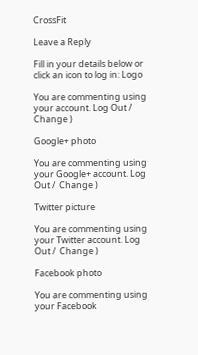CrossFit

Leave a Reply

Fill in your details below or click an icon to log in: Logo

You are commenting using your account. Log Out /  Change )

Google+ photo

You are commenting using your Google+ account. Log Out /  Change )

Twitter picture

You are commenting using your Twitter account. Log Out /  Change )

Facebook photo

You are commenting using your Facebook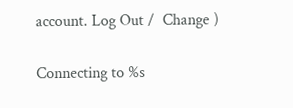account. Log Out /  Change )

Connecting to %s